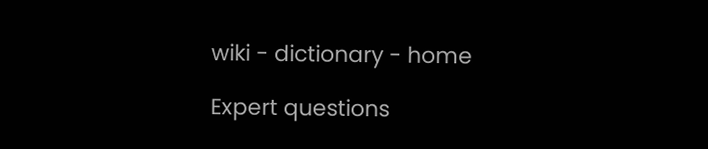wiki - dictionary - home

Expert questions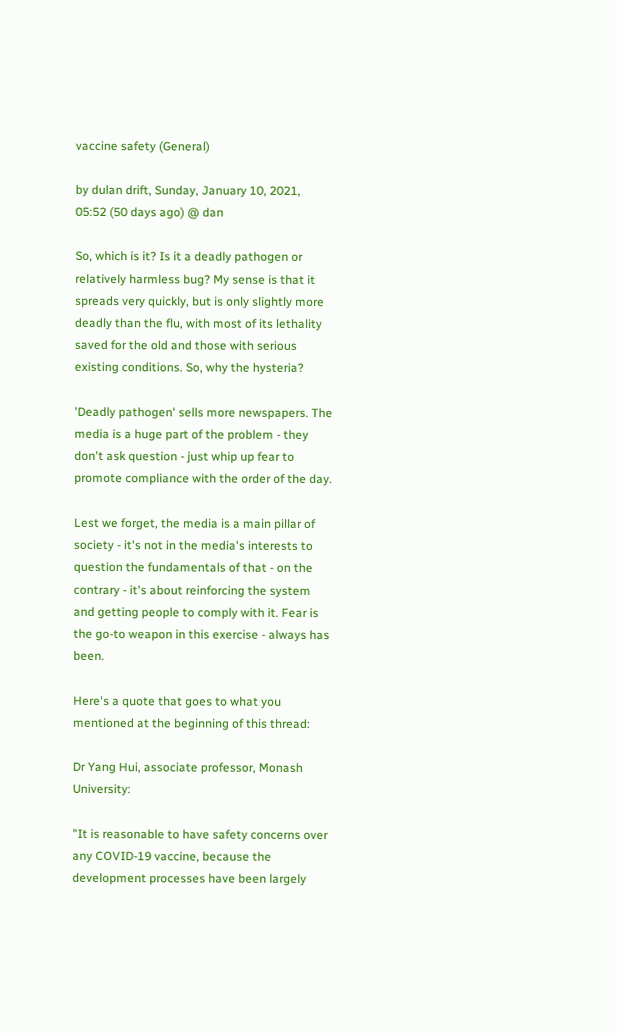vaccine safety (General)

by dulan drift, Sunday, January 10, 2021, 05:52 (50 days ago) @ dan

So, which is it? Is it a deadly pathogen or relatively harmless bug? My sense is that it spreads very quickly, but is only slightly more deadly than the flu, with most of its lethality saved for the old and those with serious existing conditions. So, why the hysteria?

'Deadly pathogen' sells more newspapers. The media is a huge part of the problem - they don't ask question - just whip up fear to promote compliance with the order of the day.

Lest we forget, the media is a main pillar of society - it's not in the media's interests to question the fundamentals of that - on the contrary - it's about reinforcing the system and getting people to comply with it. Fear is the go-to weapon in this exercise - always has been.

Here's a quote that goes to what you mentioned at the beginning of this thread:

Dr Yang Hui, associate professor, Monash University:

"It is reasonable to have safety concerns over any COVID-19 vaccine, because the development processes have been largely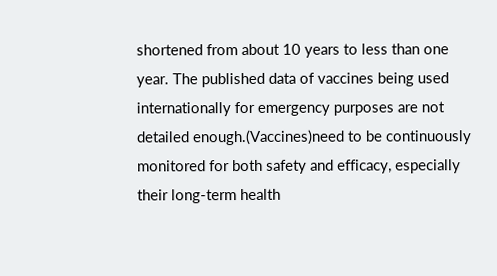shortened from about 10 years to less than one year. The published data of vaccines being used internationally for emergency purposes are not detailed enough.(Vaccines)need to be continuously monitored for both safety and efficacy, especially their long-term health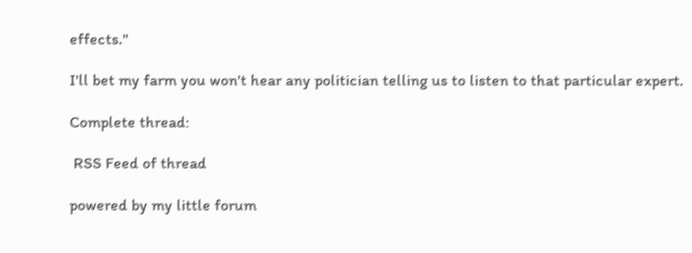effects."

I'll bet my farm you won't hear any politician telling us to listen to that particular expert.

Complete thread:

 RSS Feed of thread

powered by my little forum